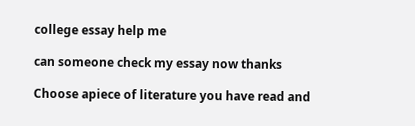college essay help me

can someone check my essay now thanks

Choose apiece of literature you have read and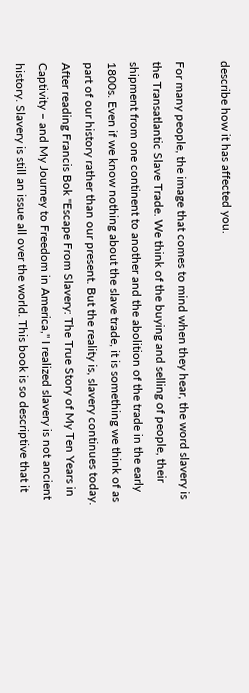describe how it has affected you.

For many people, the image that comes to mind when they hear, the word slavery is the Transatlantic Slave Trade. We think of the buying and selling of people, their shipment from one continent to another and the abolition of the trade in the early 1800s. Even if we know nothing about the slave trade, it is something we think of as part of our history rather than our present. But the reality is, slavery continues today. After reading Francis Bok "Escape From Slavery: The True Story of My Ten Years in Captivity – and My Journey to Freedom in America," I realized slavery is not ancient history. Slavery is still an issue all over the world. This book is so descriptive that it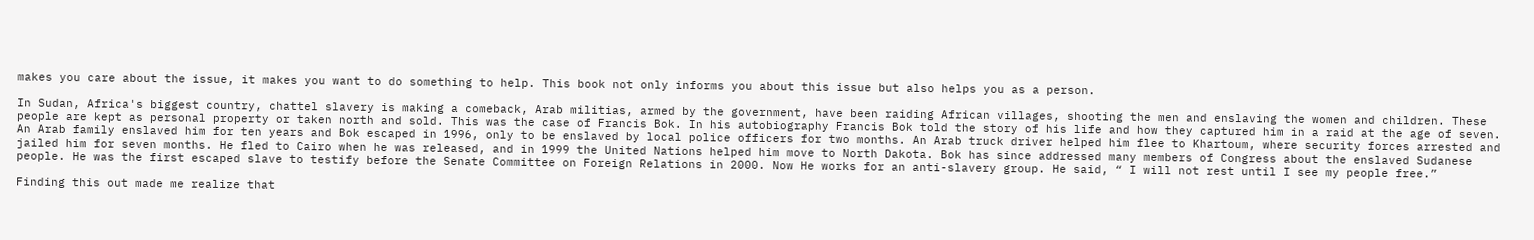makes you care about the issue, it makes you want to do something to help. This book not only informs you about this issue but also helps you as a person.

In Sudan, Africa's biggest country, chattel slavery is making a comeback, Arab militias, armed by the government, have been raiding African villages, shooting the men and enslaving the women and children. These people are kept as personal property or taken north and sold. This was the case of Francis Bok. In his autobiography Francis Bok told the story of his life and how they captured him in a raid at the age of seven. An Arab family enslaved him for ten years and Bok escaped in 1996, only to be enslaved by local police officers for two months. An Arab truck driver helped him flee to Khartoum, where security forces arrested and jailed him for seven months. He fled to Cairo when he was released, and in 1999 the United Nations helped him move to North Dakota. Bok has since addressed many members of Congress about the enslaved Sudanese people. He was the first escaped slave to testify before the Senate Committee on Foreign Relations in 2000. Now He works for an anti-slavery group. He said, “ I will not rest until I see my people free.”

Finding this out made me realize that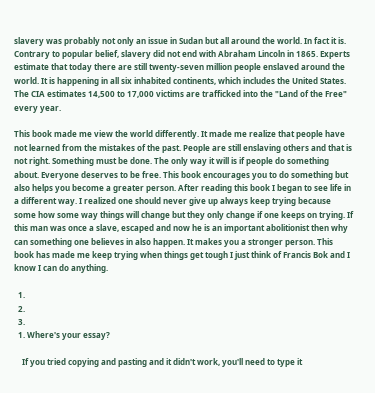slavery was probably not only an issue in Sudan but all around the world. In fact it is. Contrary to popular belief, slavery did not end with Abraham Lincoln in 1865. Experts estimate that today there are still twenty-seven million people enslaved around the world. It is happening in all six inhabited continents, which includes the United States. The CIA estimates 14,500 to 17,000 victims are trafficked into the "Land of the Free" every year.

This book made me view the world differently. It made me realize that people have not learned from the mistakes of the past. People are still enslaving others and that is not right. Something must be done. The only way it will is if people do something about. Everyone deserves to be free. This book encourages you to do something but also helps you become a greater person. After reading this book I began to see life in a different way. I realized one should never give up always keep trying because some how some way things will change but they only change if one keeps on trying. If this man was once a slave, escaped and now he is an important abolitionist then why can something one believes in also happen. It makes you a stronger person. This book has made me keep trying when things get tough I just think of Francis Bok and I know I can do anything.

  1.
  2.
  3.
  1. Where's your essay?

    If you tried copying and pasting and it didn't work, you'll need to type it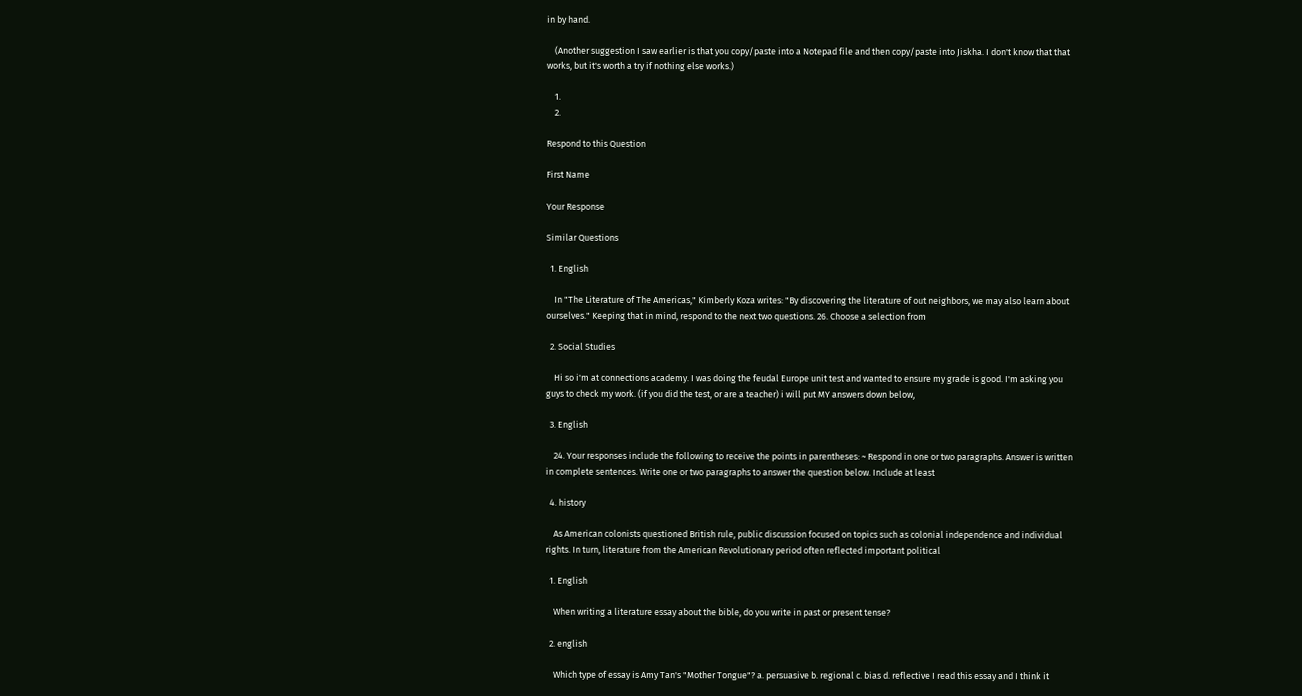in by hand.

    (Another suggestion I saw earlier is that you copy/paste into a Notepad file and then copy/paste into Jiskha. I don't know that that works, but it's worth a try if nothing else works.)

    1.
    2.

Respond to this Question

First Name

Your Response

Similar Questions

  1. English

    In "The Literature of The Americas," Kimberly Koza writes: "By discovering the literature of out neighbors, we may also learn about ourselves." Keeping that in mind, respond to the next two questions. 26. Choose a selection from

  2. Social Studies

    Hi so i'm at connections academy. I was doing the feudal Europe unit test and wanted to ensure my grade is good. I'm asking you guys to check my work. (if you did the test, or are a teacher) i will put MY answers down below,

  3. English

    24. Your responses include the following to receive the points in parentheses: ~ Respond in one or two paragraphs. Answer is written in complete sentences. Write one or two paragraphs to answer the question below. Include at least

  4. history

    As American colonists questioned British rule, public discussion focused on topics such as colonial independence and individual rights. In turn, literature from the American Revolutionary period often reflected important political

  1. English

    When writing a literature essay about the bible, do you write in past or present tense?

  2. english

    Which type of essay is Amy Tan's "Mother Tongue"? a. persuasive b. regional c. bias d. reflective I read this essay and I think it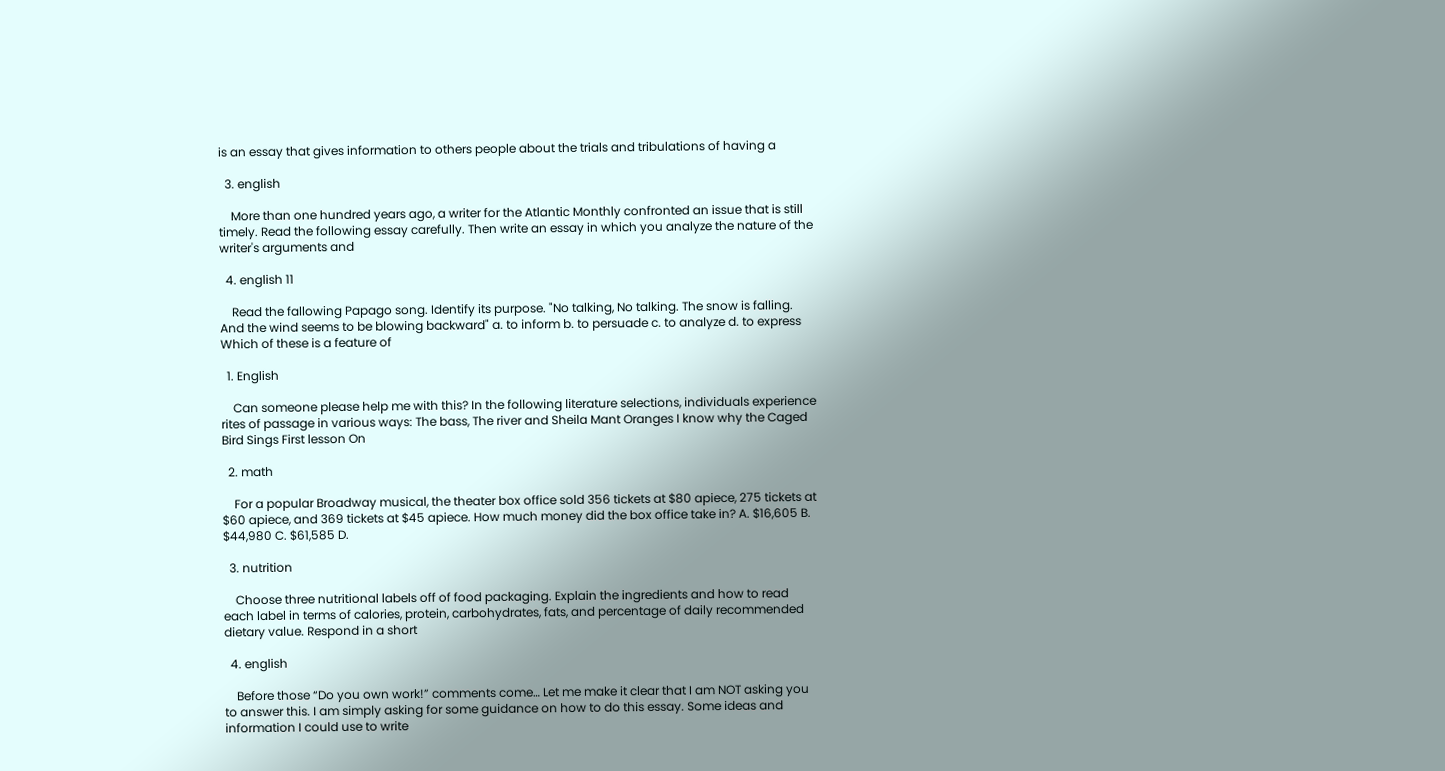is an essay that gives information to others people about the trials and tribulations of having a

  3. english

    More than one hundred years ago, a writer for the Atlantic Monthly confronted an issue that is still timely. Read the following essay carefully. Then write an essay in which you analyze the nature of the writer's arguments and

  4. english 11

    Read the fallowing Papago song. Identify its purpose. "No talking, No talking. The snow is falling. And the wind seems to be blowing backward" a. to inform b. to persuade c. to analyze d. to express Which of these is a feature of

  1. English

    Can someone please help me with this? In the following literature selections, individuals experience rites of passage in various ways: The bass, The river and Sheila Mant Oranges I know why the Caged Bird Sings First lesson On

  2. math

    For a popular Broadway musical, the theater box office sold 356 tickets at $80 apiece, 275 tickets at $60 apiece, and 369 tickets at $45 apiece. How much money did the box office take in? A. $16,605 B. $44,980 C. $61,585 D.

  3. nutrition

    Choose three nutritional labels off of food packaging. Explain the ingredients and how to read each label in terms of calories, protein, carbohydrates, fats, and percentage of daily recommended dietary value. Respond in a short

  4. english

    Before those “Do you own work!” comments come… Let me make it clear that I am NOT asking you to answer this. I am simply asking for some guidance on how to do this essay. Some ideas and information I could use to write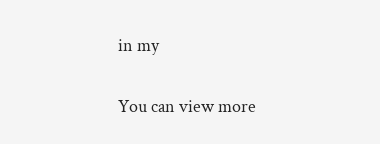in my

You can view more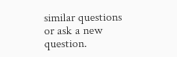similar questions or ask a new question.